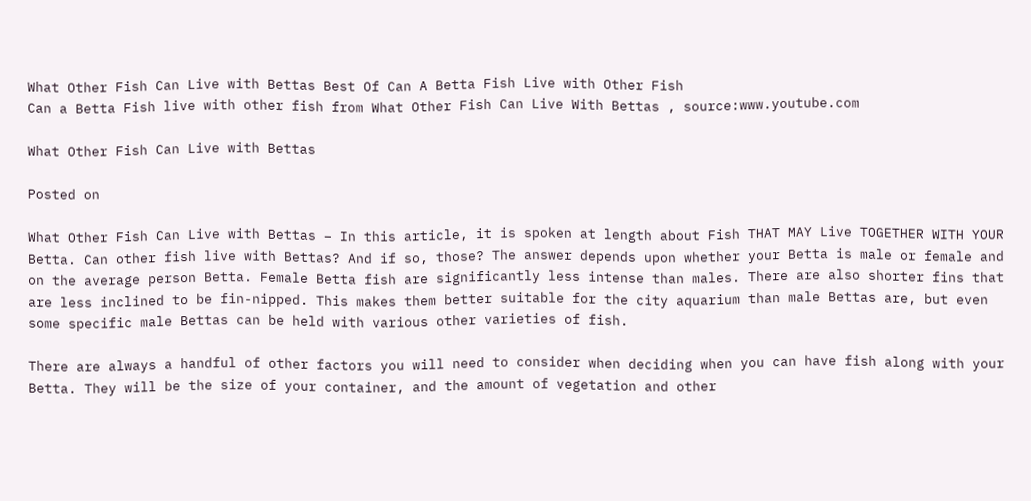What Other Fish Can Live with Bettas Best Of Can A Betta Fish Live with Other Fish
Can a Betta Fish live with other fish from What Other Fish Can Live With Bettas , source:www.youtube.com

What Other Fish Can Live with Bettas

Posted on

What Other Fish Can Live with Bettas – In this article, it is spoken at length about Fish THAT MAY Live TOGETHER WITH YOUR Betta. Can other fish live with Bettas? And if so, those? The answer depends upon whether your Betta is male or female and on the average person Betta. Female Betta fish are significantly less intense than males. There are also shorter fins that are less inclined to be fin-nipped. This makes them better suitable for the city aquarium than male Bettas are, but even some specific male Bettas can be held with various other varieties of fish.

There are always a handful of other factors you will need to consider when deciding when you can have fish along with your Betta. They will be the size of your container, and the amount of vegetation and other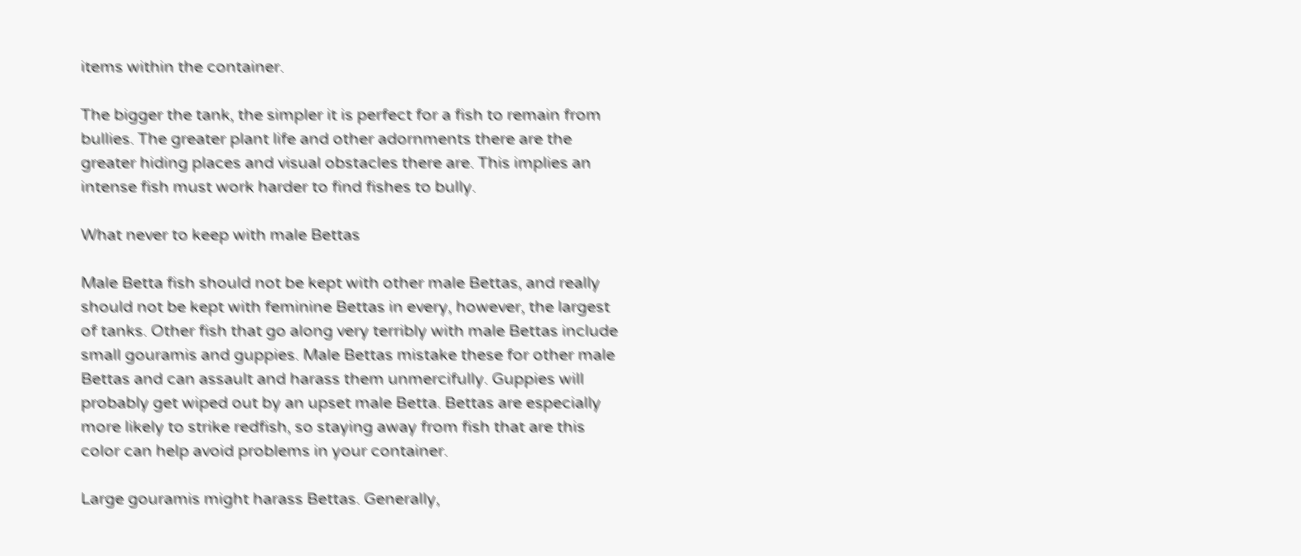items within the container.

The bigger the tank, the simpler it is perfect for a fish to remain from bullies. The greater plant life and other adornments there are the greater hiding places and visual obstacles there are. This implies an intense fish must work harder to find fishes to bully.

What never to keep with male Bettas

Male Betta fish should not be kept with other male Bettas, and really should not be kept with feminine Bettas in every, however, the largest of tanks. Other fish that go along very terribly with male Bettas include small gouramis and guppies. Male Bettas mistake these for other male Bettas and can assault and harass them unmercifully. Guppies will probably get wiped out by an upset male Betta. Bettas are especially more likely to strike redfish, so staying away from fish that are this color can help avoid problems in your container.

Large gouramis might harass Bettas. Generally,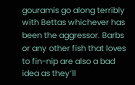gouramis go along terribly with Bettas whichever has been the aggressor. Barbs or any other fish that loves to fin-nip are also a bad idea as they’ll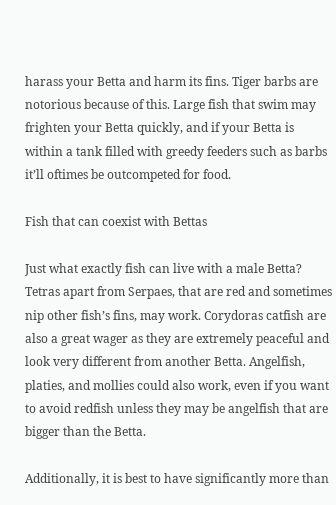harass your Betta and harm its fins. Tiger barbs are notorious because of this. Large fish that swim may frighten your Betta quickly, and if your Betta is within a tank filled with greedy feeders such as barbs it’ll oftimes be outcompeted for food.

Fish that can coexist with Bettas

Just what exactly fish can live with a male Betta? Tetras apart from Serpaes, that are red and sometimes nip other fish’s fins, may work. Corydoras catfish are also a great wager as they are extremely peaceful and look very different from another Betta. Angelfish, platies, and mollies could also work, even if you want to avoid redfish unless they may be angelfish that are bigger than the Betta.

Additionally, it is best to have significantly more than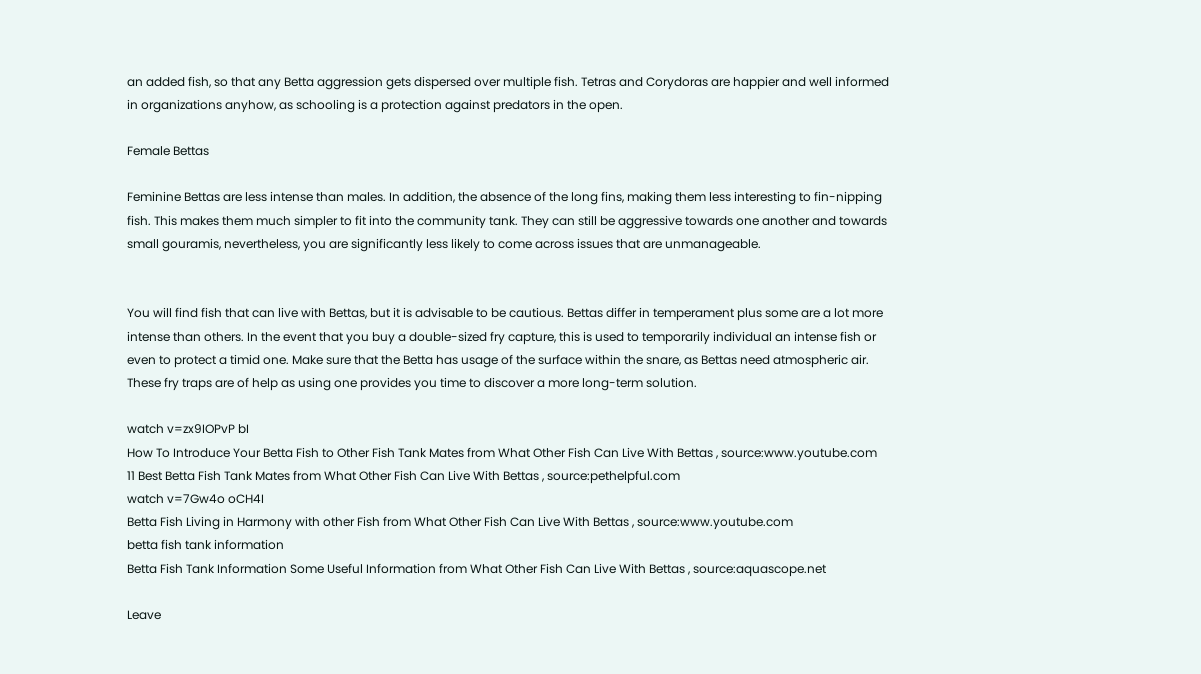an added fish, so that any Betta aggression gets dispersed over multiple fish. Tetras and Corydoras are happier and well informed in organizations anyhow, as schooling is a protection against predators in the open.

Female Bettas

Feminine Bettas are less intense than males. In addition, the absence of the long fins, making them less interesting to fin-nipping fish. This makes them much simpler to fit into the community tank. They can still be aggressive towards one another and towards small gouramis, nevertheless, you are significantly less likely to come across issues that are unmanageable.


You will find fish that can live with Bettas, but it is advisable to be cautious. Bettas differ in temperament plus some are a lot more intense than others. In the event that you buy a double-sized fry capture, this is used to temporarily individual an intense fish or even to protect a timid one. Make sure that the Betta has usage of the surface within the snare, as Bettas need atmospheric air. These fry traps are of help as using one provides you time to discover a more long-term solution.

watch v=zx9IOPvP bI
How To Introduce Your Betta Fish to Other Fish Tank Mates from What Other Fish Can Live With Bettas , source:www.youtube.com
11 Best Betta Fish Tank Mates from What Other Fish Can Live With Bettas , source:pethelpful.com
watch v=7Gw4o oCH4I
Betta Fish Living in Harmony with other Fish from What Other Fish Can Live With Bettas , source:www.youtube.com
betta fish tank information
Betta Fish Tank Information Some Useful Information from What Other Fish Can Live With Bettas , source:aquascope.net

Leave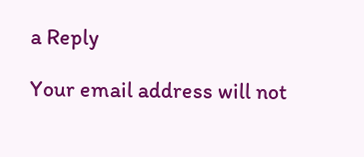a Reply

Your email address will not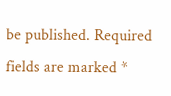be published. Required fields are marked *